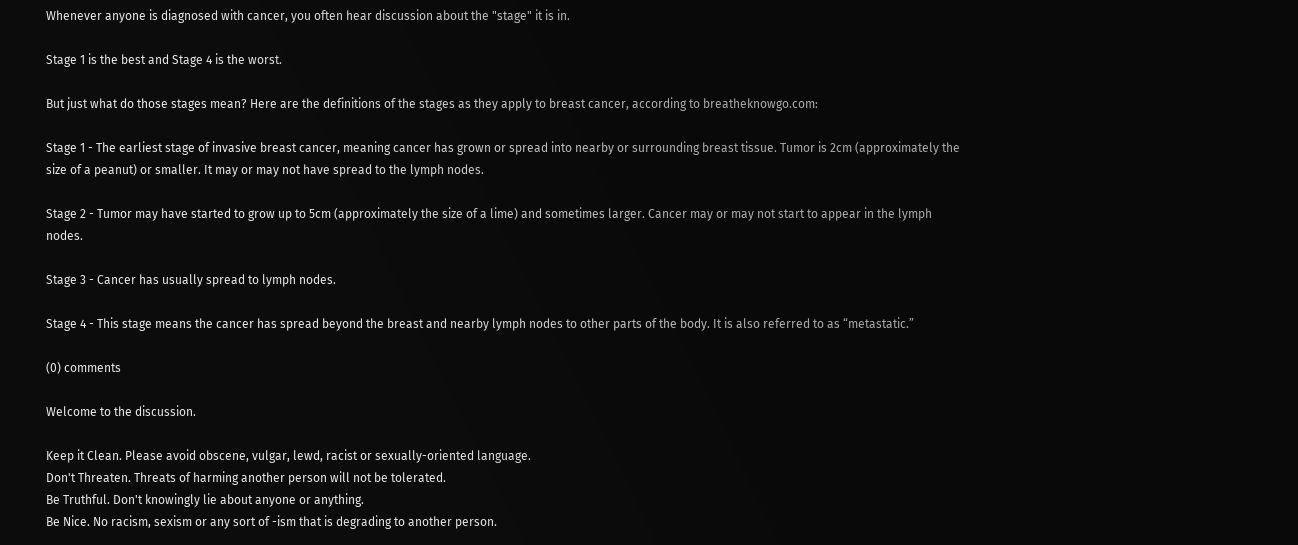Whenever anyone is diagnosed with cancer, you often hear discussion about the "stage" it is in.

Stage 1 is the best and Stage 4 is the worst.

But just what do those stages mean? Here are the definitions of the stages as they apply to breast cancer, according to breatheknowgo.com:

Stage 1 - The earliest stage of invasive breast cancer, meaning cancer has grown or spread into nearby or surrounding breast tissue. Tumor is 2cm (approximately the size of a peanut) or smaller. It may or may not have spread to the lymph nodes.

Stage 2 - Tumor may have started to grow up to 5cm (approximately the size of a lime) and sometimes larger. Cancer may or may not start to appear in the lymph nodes.

Stage 3 - Cancer has usually spread to lymph nodes.

Stage 4 - This stage means the cancer has spread beyond the breast and nearby lymph nodes to other parts of the body. It is also referred to as “metastatic.”

(0) comments

Welcome to the discussion.

Keep it Clean. Please avoid obscene, vulgar, lewd, racist or sexually-oriented language.
Don't Threaten. Threats of harming another person will not be tolerated.
Be Truthful. Don't knowingly lie about anyone or anything.
Be Nice. No racism, sexism or any sort of -ism that is degrading to another person.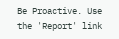Be Proactive. Use the 'Report' link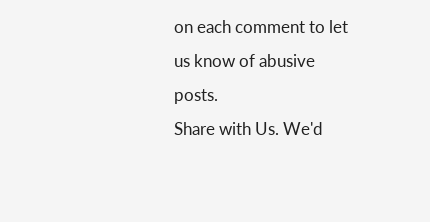on each comment to let us know of abusive posts.
Share with Us. We'd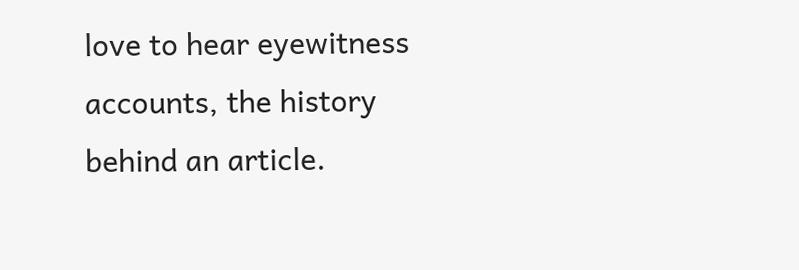love to hear eyewitness accounts, the history behind an article.